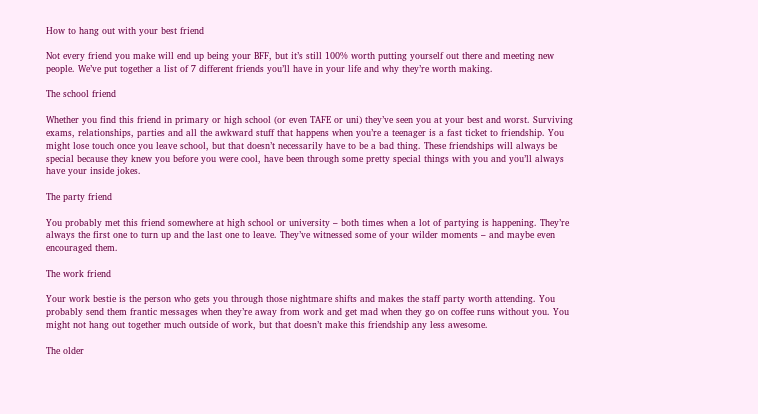How to hang out with your best friend

Not every friend you make will end up being your BFF, but it’s still 100% worth putting yourself out there and meeting new people. We’ve put together a list of 7 different friends you’ll have in your life and why they’re worth making.

The school friend

Whether you find this friend in primary or high school (or even TAFE or uni) they’ve seen you at your best and worst. Surviving exams, relationships, parties and all the awkward stuff that happens when you’re a teenager is a fast ticket to friendship. You might lose touch once you leave school, but that doesn’t necessarily have to be a bad thing. These friendships will always be special because they knew you before you were cool, have been through some pretty special things with you and you’ll always have your inside jokes.

The party friend

You probably met this friend somewhere at high school or university – both times when a lot of partying is happening. They’re always the first one to turn up and the last one to leave. They’ve witnessed some of your wilder moments – and maybe even encouraged them.

The work friend

Your work bestie is the person who gets you through those nightmare shifts and makes the staff party worth attending. You probably send them frantic messages when they’re away from work and get mad when they go on coffee runs without you. You might not hang out together much outside of work, but that doesn’t make this friendship any less awesome.

The older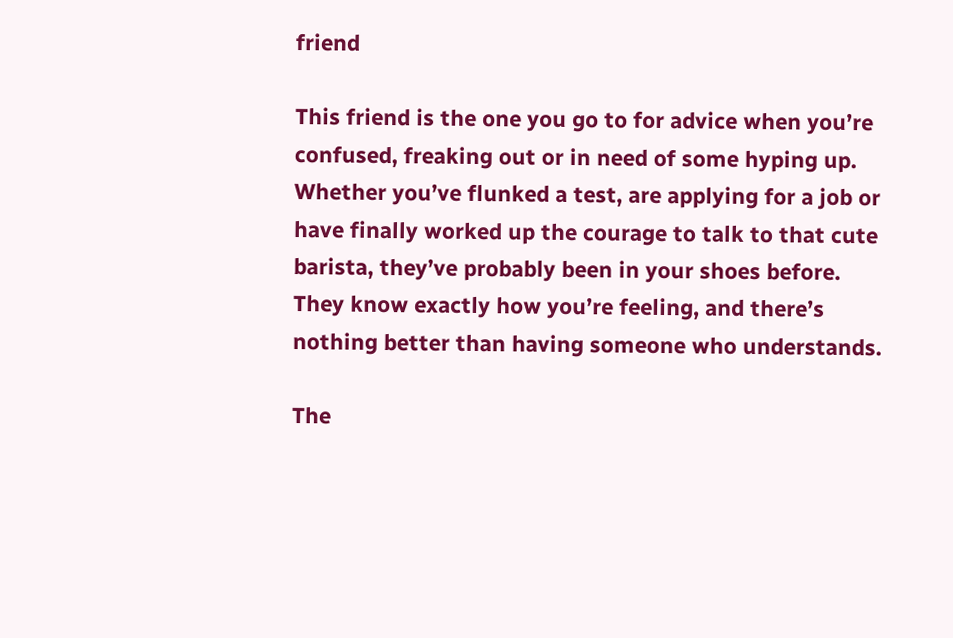friend

This friend is the one you go to for advice when you’re confused, freaking out or in need of some hyping up. Whether you’ve flunked a test, are applying for a job or have finally worked up the courage to talk to that cute barista, they’ve probably been in your shoes before. They know exactly how you’re feeling, and there’s nothing better than having someone who understands.

The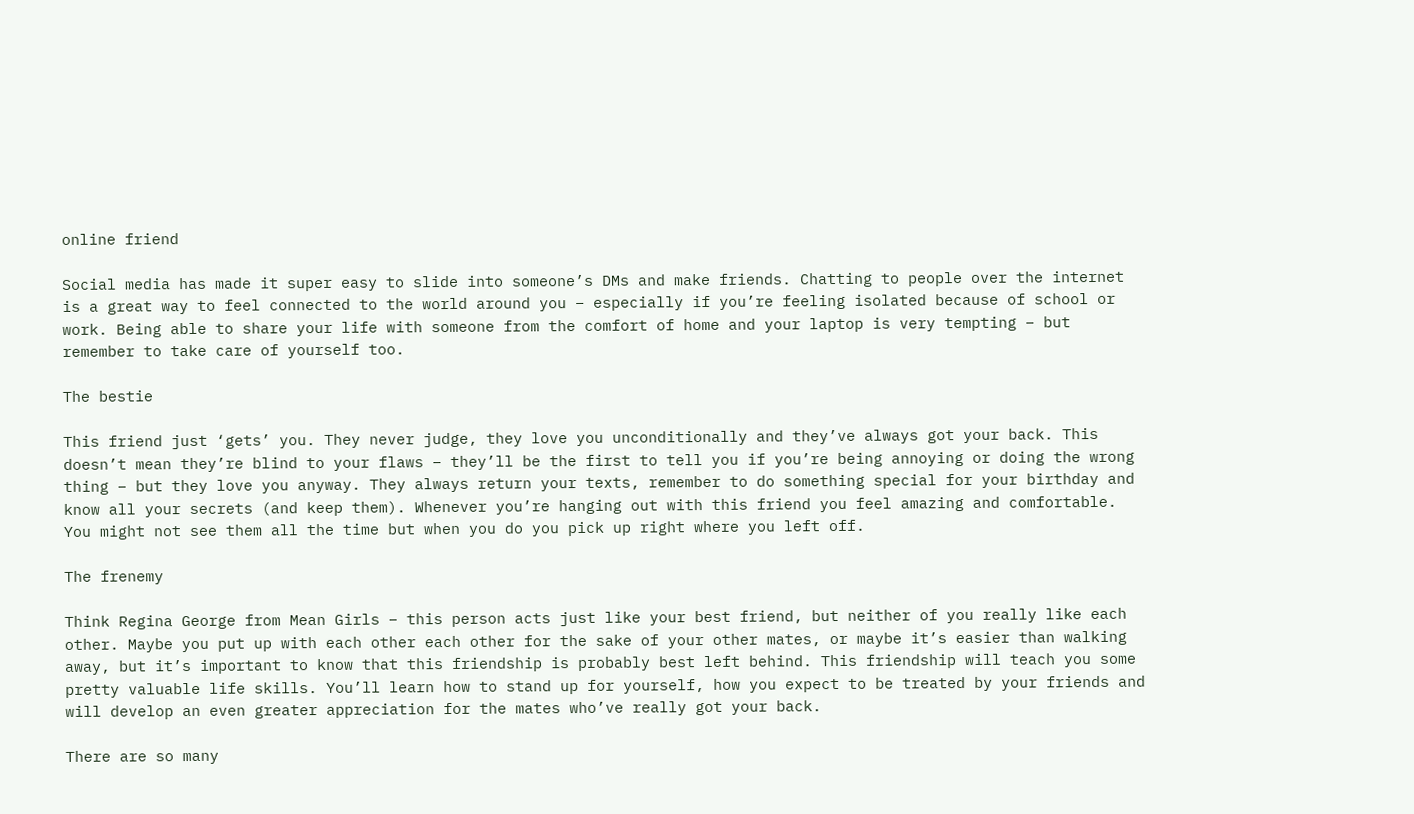online friend

Social media has made it super easy to slide into someone’s DMs and make friends. Chatting to people over the internet is a great way to feel connected to the world around you – especially if you’re feeling isolated because of school or work. Being able to share your life with someone from the comfort of home and your laptop is very tempting – but remember to take care of yourself too.

The bestie

This friend just ‘gets’ you. They never judge, they love you unconditionally and they’ve always got your back. This doesn’t mean they’re blind to your flaws – they’ll be the first to tell you if you’re being annoying or doing the wrong thing – but they love you anyway. They always return your texts, remember to do something special for your birthday and know all your secrets (and keep them). Whenever you’re hanging out with this friend you feel amazing and comfortable. You might not see them all the time but when you do you pick up right where you left off.

The frenemy

Think Regina George from Mean Girls – this person acts just like your best friend, but neither of you really like each other. Maybe you put up with each other each other for the sake of your other mates, or maybe it’s easier than walking away, but it’s important to know that this friendship is probably best left behind. This friendship will teach you some pretty valuable life skills. You’ll learn how to stand up for yourself, how you expect to be treated by your friends and will develop an even greater appreciation for the mates who’ve really got your back.

There are so many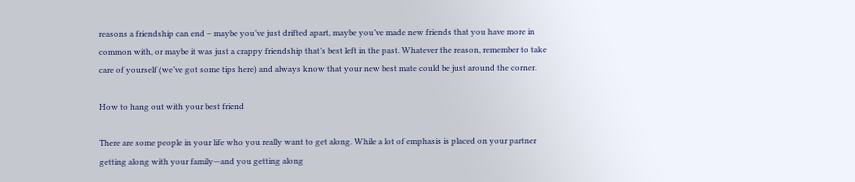reasons a friendship can end – maybe you’ve just drifted apart, maybe you’ve made new friends that you have more in common with, or maybe it was just a crappy friendship that’s best left in the past. Whatever the reason, remember to take care of yourself (we’ve got some tips here) and always know that your new best mate could be just around the corner.

How to hang out with your best friend

There are some people in your life who you really want to get along. While a lot of emphasis is placed on your partner getting along with your family—and you getting along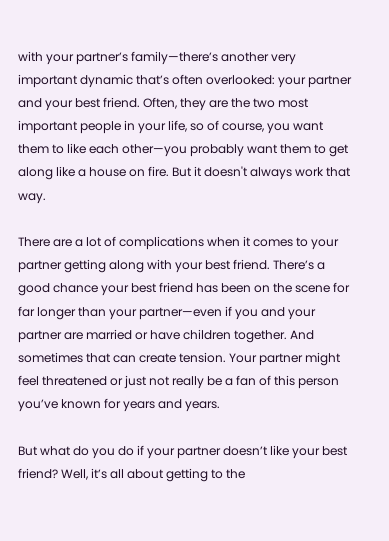with your partner’s family—there’s another very important dynamic that’s often overlooked: your partner and your best friend. Often, they are the two most important people in your life, so of course, you want them to like each other—you probably want them to get along like a house on fire. But it doesn't always work that way.

There are a lot of complications when it comes to your partner getting along with your best friend. There’s a good chance your best friend has been on the scene for far longer than your partner—even if you and your partner are married or have children together. And sometimes that can create tension. Your partner might feel threatened or just not really be a fan of this person you’ve known for years and years.

But what do you do if your partner doesn’t like your best friend? Well, it’s all about getting to the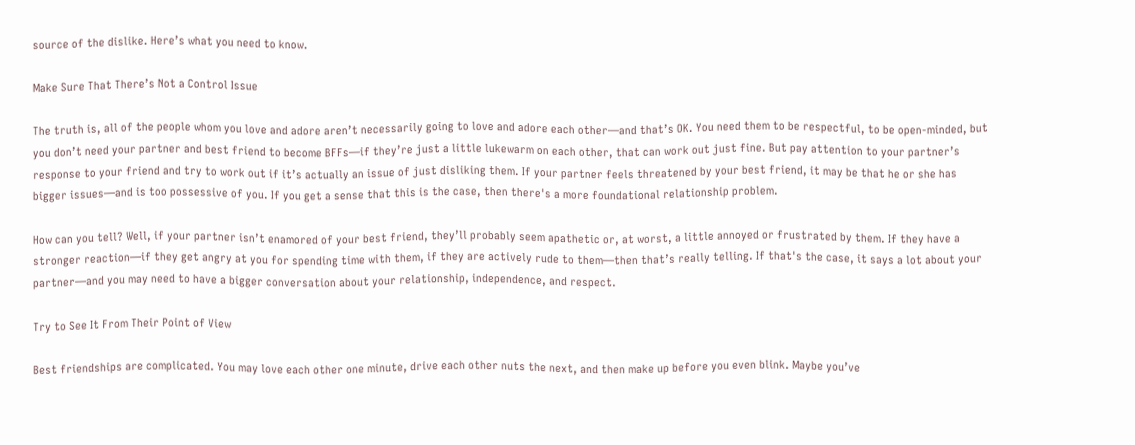source of the dislike. Here’s what you need to know.

Make Sure That There’s Not a Control Issue

The truth is, all of the people whom you love and adore aren’t necessarily going to love and adore each other—and that’s OK. You need them to be respectful, to be open-minded, but you don’t need your partner and best friend to become BFFs—if they’re just a little lukewarm on each other, that can work out just fine. But pay attention to your partner’s response to your friend and try to work out if it’s actually an issue of just disliking them. If your partner feels threatened by your best friend, it may be that he or she has bigger issues—and is too possessive of you. If you get a sense that this is the case, then there's a more foundational relationship problem.

How can you tell? Well, if your partner isn’t enamored of your best friend, they’ll probably seem apathetic or, at worst, a little annoyed or frustrated by them. If they have a stronger reaction—if they get angry at you for spending time with them, if they are actively rude to them—then that’s really telling. If that's the case, it says a lot about your partner—and you may need to have a bigger conversation about your relationship, independence, and respect.

Try to See It From Their Point of View

Best friendships are complicated. You may love each other one minute, drive each other nuts the next, and then make up before you even blink. Maybe you’ve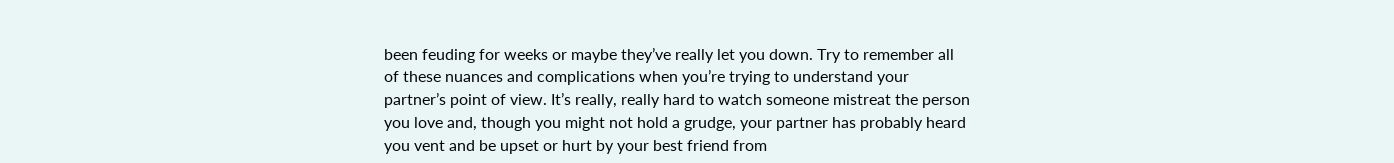been feuding for weeks or maybe they’ve really let you down. Try to remember all of these nuances and complications when you’re trying to understand your partner’s point of view. It’s really, really hard to watch someone mistreat the person you love and, though you might not hold a grudge, your partner has probably heard you vent and be upset or hurt by your best friend from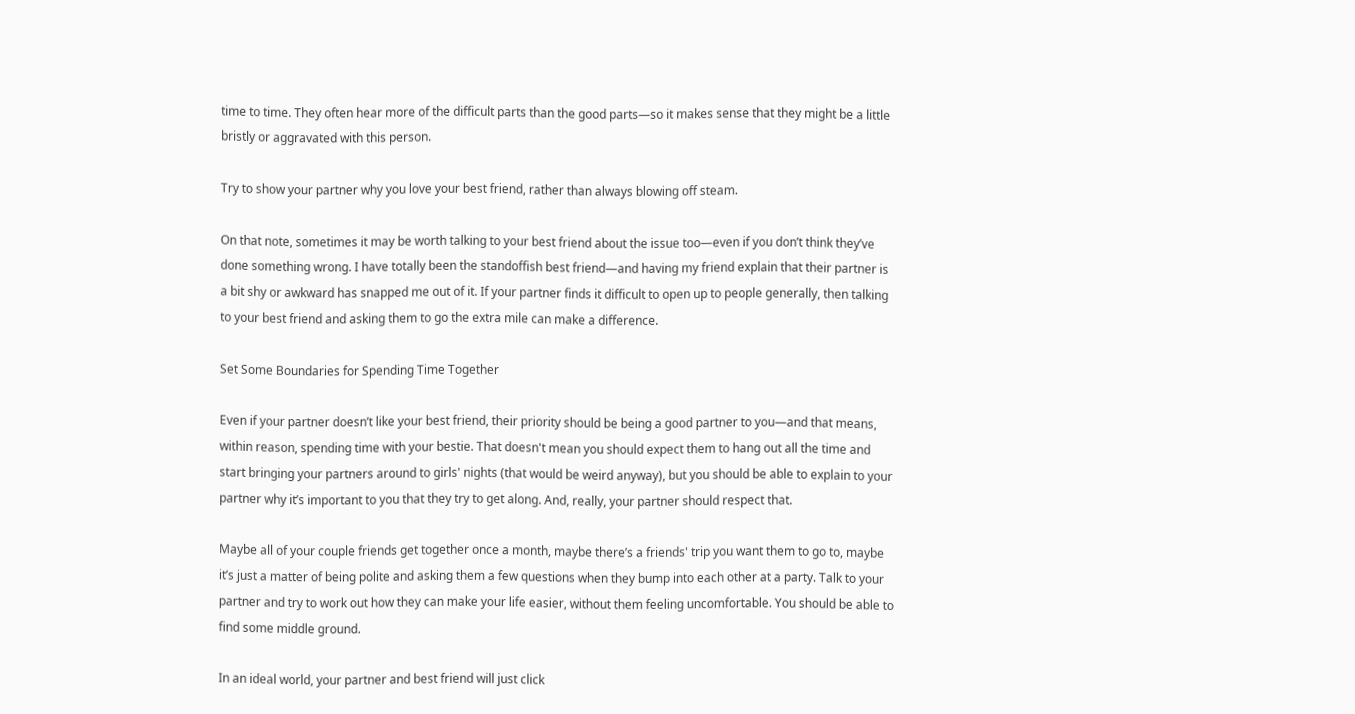time to time. They often hear more of the difficult parts than the good parts—so it makes sense that they might be a little bristly or aggravated with this person.

Try to show your partner why you love your best friend, rather than always blowing off steam.

On that note, sometimes it may be worth talking to your best friend about the issue too—even if you don’t think they’ve done something wrong. I have totally been the standoffish best friend—and having my friend explain that their partner is a bit shy or awkward has snapped me out of it. If your partner finds it difficult to open up to people generally, then talking to your best friend and asking them to go the extra mile can make a difference.

Set Some Boundaries for Spending Time Together

Even if your partner doesn’t like your best friend, their priority should be being a good partner to you—and that means, within reason, spending time with your bestie. That doesn't mean you should expect them to hang out all the time and start bringing your partners around to girls' nights (that would be weird anyway), but you should be able to explain to your partner why it’s important to you that they try to get along. And, really, your partner should respect that.

Maybe all of your couple friends get together once a month, maybe there’s a friends' trip you want them to go to, maybe it’s just a matter of being polite and asking them a few questions when they bump into each other at a party. Talk to your partner and try to work out how they can make your life easier, without them feeling uncomfortable. You should be able to find some middle ground.

In an ideal world, your partner and best friend will just click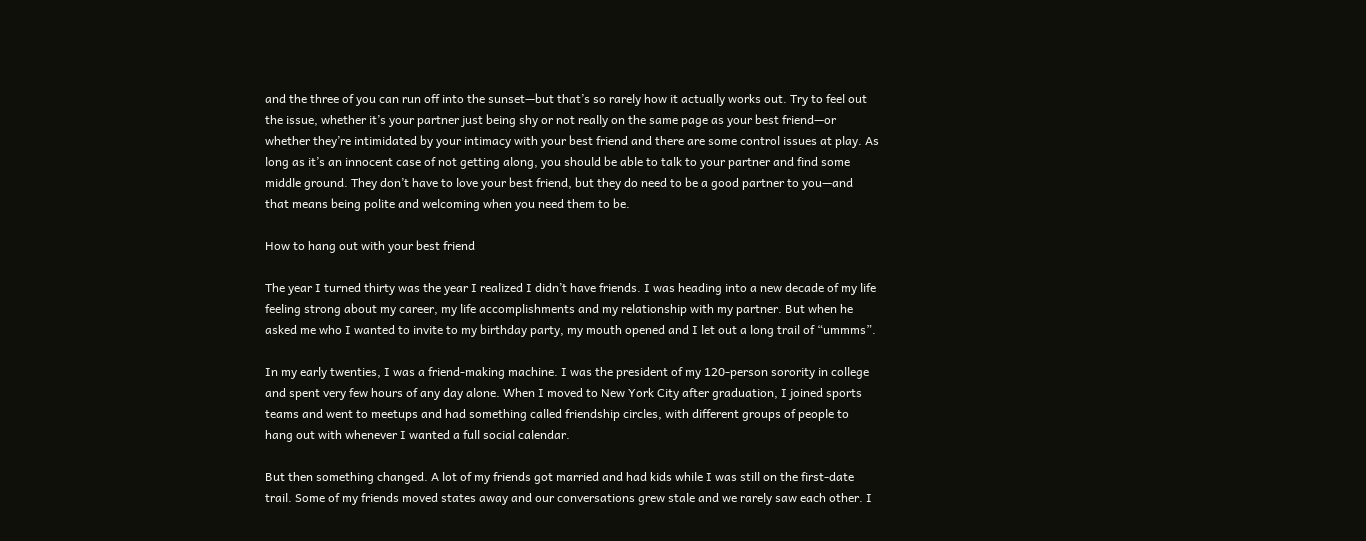and the three of you can run off into the sunset—but that’s so rarely how it actually works out. Try to feel out the issue, whether it’s your partner just being shy or not really on the same page as your best friend—or whether they’re intimidated by your intimacy with your best friend and there are some control issues at play. As long as it’s an innocent case of not getting along, you should be able to talk to your partner and find some middle ground. They don’t have to love your best friend, but they do need to be a good partner to you—and that means being polite and welcoming when you need them to be.

How to hang out with your best friend

The year I turned thirty was the year I realized I didn’t have friends. I was heading into a new decade of my life feeling strong about my career, my life accomplishments and my relationship with my partner. But when he asked me who I wanted to invite to my birthday party, my mouth opened and I let out a long trail of “ummms”.

In my early twenties, I was a friend-making machine. I was the president of my 120-person sorority in college and spent very few hours of any day alone. When I moved to New York City after graduation, I joined sports teams and went to meetups and had something called friendship circles, with different groups of people to hang out with whenever I wanted a full social calendar.

But then something changed. A lot of my friends got married and had kids while I was still on the first-date trail. Some of my friends moved states away and our conversations grew stale and we rarely saw each other. I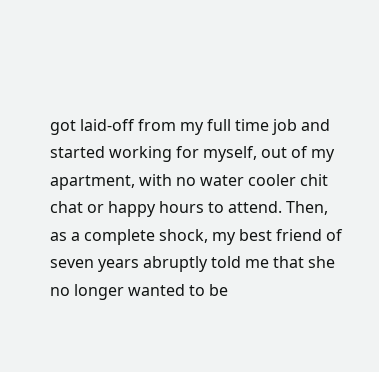got laid-off from my full time job and started working for myself, out of my apartment, with no water cooler chit chat or happy hours to attend. Then, as a complete shock, my best friend of seven years abruptly told me that she no longer wanted to be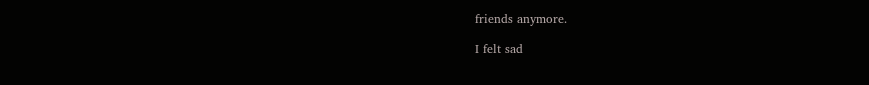friends anymore.

I felt sad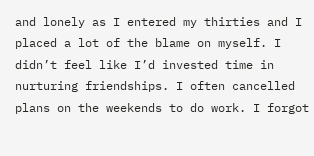and lonely as I entered my thirties and I placed a lot of the blame on myself. I didn’t feel like I’d invested time in nurturing friendships. I often cancelled plans on the weekends to do work. I forgot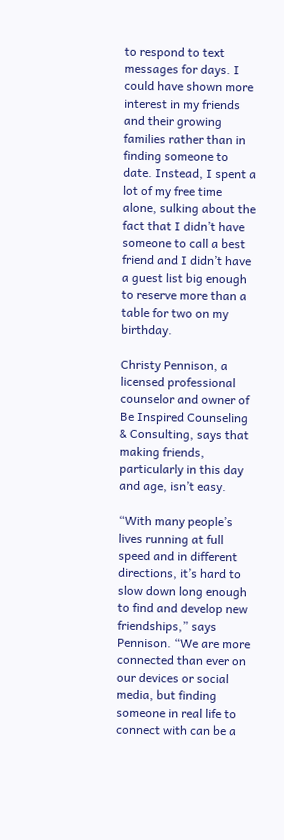to respond to text messages for days. I could have shown more interest in my friends and their growing families rather than in finding someone to date. Instead, I spent a lot of my free time alone, sulking about the fact that I didn’t have someone to call a best friend and I didn’t have a guest list big enough to reserve more than a table for two on my birthday.

Christy Pennison, a licensed professional counselor and owner of Be Inspired Counseling & Consulting, says that making friends, particularly in this day and age, isn’t easy.

“With many people’s lives running at full speed and in different directions, it’s hard to slow down long enough to find and develop new friendships,” says Pennison. “We are more connected than ever on our devices or social media, but finding someone in real life to connect with can be a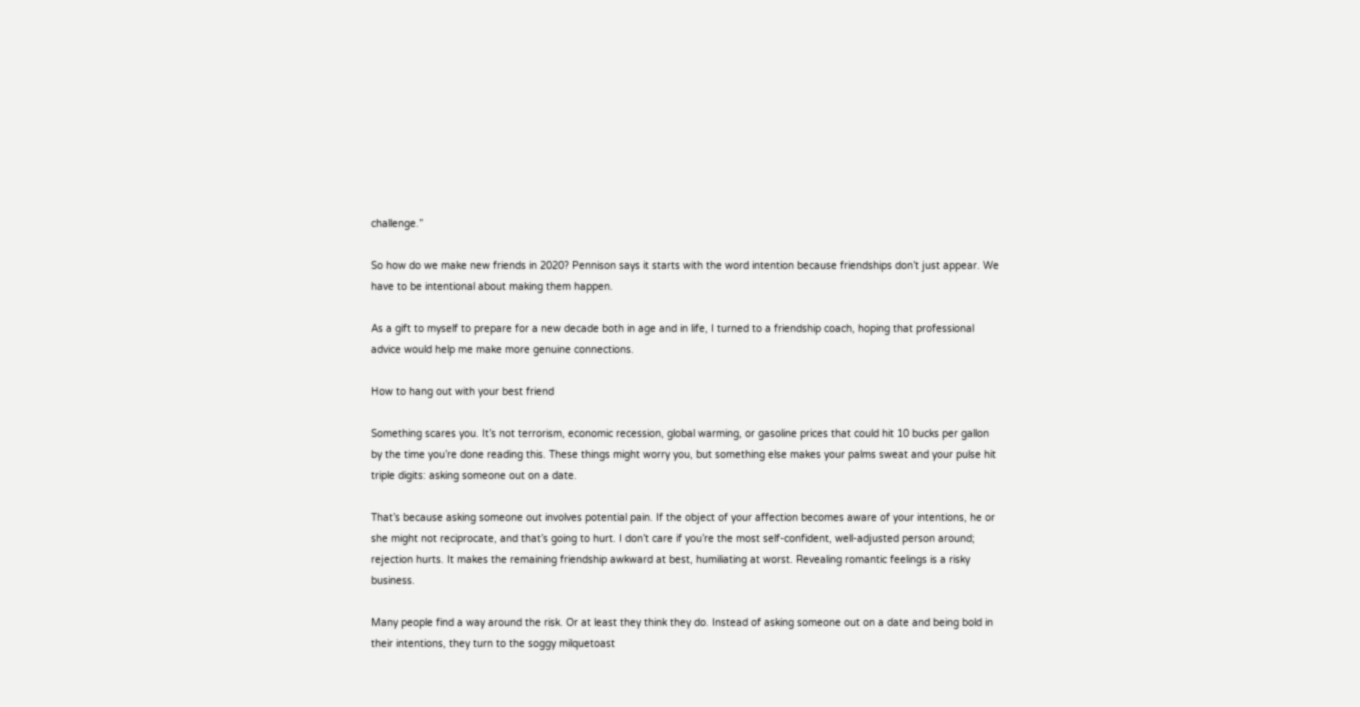challenge.”

So how do we make new friends in 2020? Pennison says it starts with the word intention because friendships don’t just appear. We have to be intentional about making them happen.

As a gift to myself to prepare for a new decade both in age and in life, I turned to a friendship coach, hoping that professional advice would help me make more genuine connections.

How to hang out with your best friend

Something scares you. It’s not terrorism, economic recession, global warming, or gasoline prices that could hit 10 bucks per gallon by the time you’re done reading this. These things might worry you, but something else makes your palms sweat and your pulse hit triple digits: asking someone out on a date.

That’s because asking someone out involves potential pain. If the object of your affection becomes aware of your intentions, he or she might not reciprocate, and that’s going to hurt. I don’t care if you’re the most self-confident, well-adjusted person around; rejection hurts. It makes the remaining friendship awkward at best, humiliating at worst. Revealing romantic feelings is a risky business.

Many people find a way around the risk. Or at least they think they do. Instead of asking someone out on a date and being bold in their intentions, they turn to the soggy milquetoast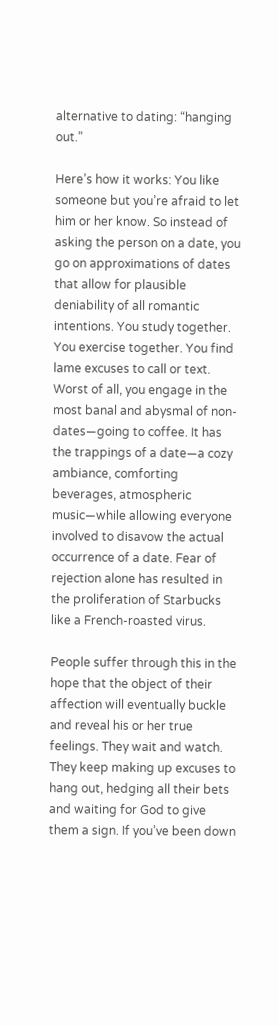alternative to dating: “hanging out.”

Here’s how it works: You like someone but you’re afraid to let him or her know. So instead of asking the person on a date, you go on approximations of dates that allow for plausible deniability of all romantic intentions. You study together. You exercise together. You find lame excuses to call or text. Worst of all, you engage in the most banal and abysmal of non-dates—going to coffee. It has the trappings of a date—a cozy ambiance, comforting beverages, atmospheric music—while allowing everyone involved to disavow the actual occurrence of a date. Fear of rejection alone has resulted in the proliferation of Starbucks like a French-roasted virus.

People suffer through this in the hope that the object of their affection will eventually buckle and reveal his or her true feelings. They wait and watch. They keep making up excuses to hang out, hedging all their bets and waiting for God to give them a sign. If you’ve been down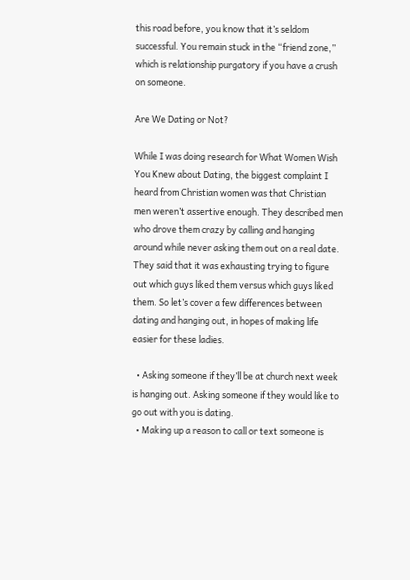this road before, you know that it’s seldom successful. You remain stuck in the “friend zone,” which is relationship purgatory if you have a crush on someone.

Are We Dating or Not?

While I was doing research for What Women Wish You Knew about Dating, the biggest complaint I heard from Christian women was that Christian men weren’t assertive enough. They described men who drove them crazy by calling and hanging around while never asking them out on a real date. They said that it was exhausting trying to figure out which guys liked them versus which guys liked them. So let’s cover a few differences between dating and hanging out, in hopes of making life easier for these ladies.

  • Asking someone if they’ll be at church next week is hanging out. Asking someone if they would like to go out with you is dating.
  • Making up a reason to call or text someone is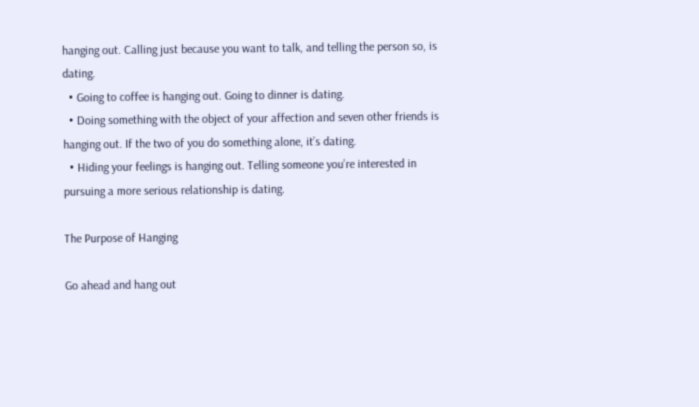hanging out. Calling just because you want to talk, and telling the person so, is dating.
  • Going to coffee is hanging out. Going to dinner is dating.
  • Doing something with the object of your affection and seven other friends is hanging out. If the two of you do something alone, it’s dating.
  • Hiding your feelings is hanging out. Telling someone you’re interested in pursuing a more serious relationship is dating.

The Purpose of Hanging

Go ahead and hang out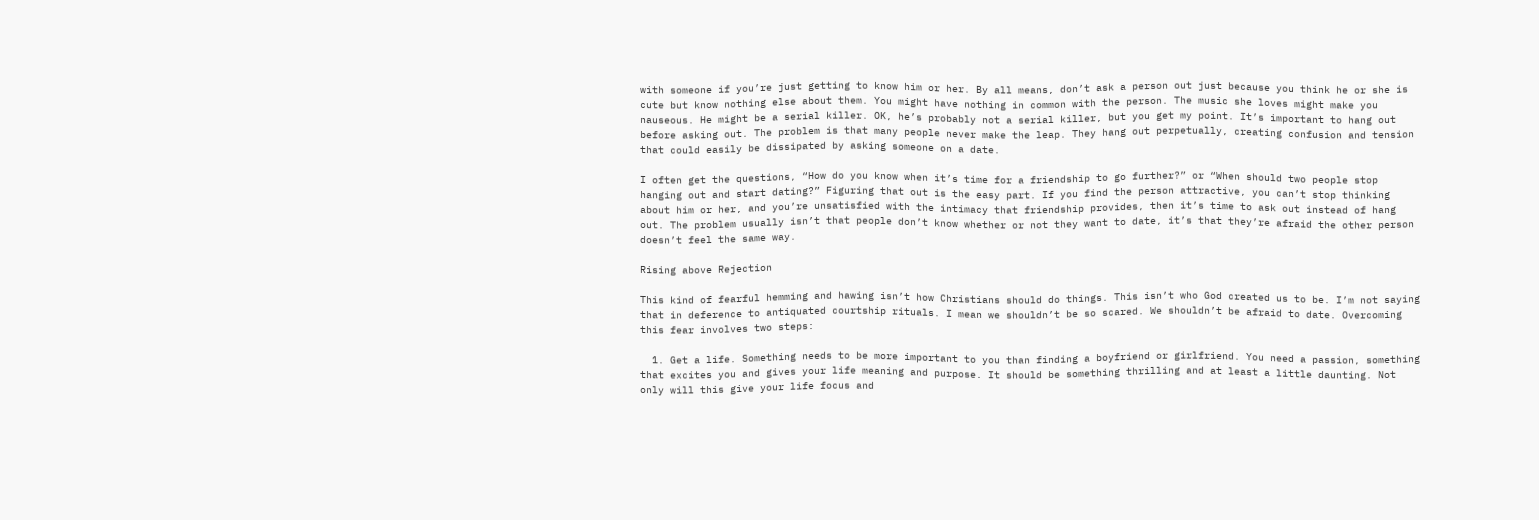with someone if you’re just getting to know him or her. By all means, don’t ask a person out just because you think he or she is cute but know nothing else about them. You might have nothing in common with the person. The music she loves might make you nauseous. He might be a serial killer. OK, he’s probably not a serial killer, but you get my point. It’s important to hang out before asking out. The problem is that many people never make the leap. They hang out perpetually, creating confusion and tension that could easily be dissipated by asking someone on a date.

I often get the questions, “How do you know when it’s time for a friendship to go further?” or “When should two people stop hanging out and start dating?” Figuring that out is the easy part. If you find the person attractive, you can’t stop thinking about him or her, and you’re unsatisfied with the intimacy that friendship provides, then it’s time to ask out instead of hang out. The problem usually isn’t that people don’t know whether or not they want to date, it’s that they’re afraid the other person doesn’t feel the same way.

Rising above Rejection

This kind of fearful hemming and hawing isn’t how Christians should do things. This isn’t who God created us to be. I’m not saying that in deference to antiquated courtship rituals. I mean we shouldn’t be so scared. We shouldn’t be afraid to date. Overcoming this fear involves two steps:

  1. Get a life. Something needs to be more important to you than finding a boyfriend or girlfriend. You need a passion, something that excites you and gives your life meaning and purpose. It should be something thrilling and at least a little daunting. Not only will this give your life focus and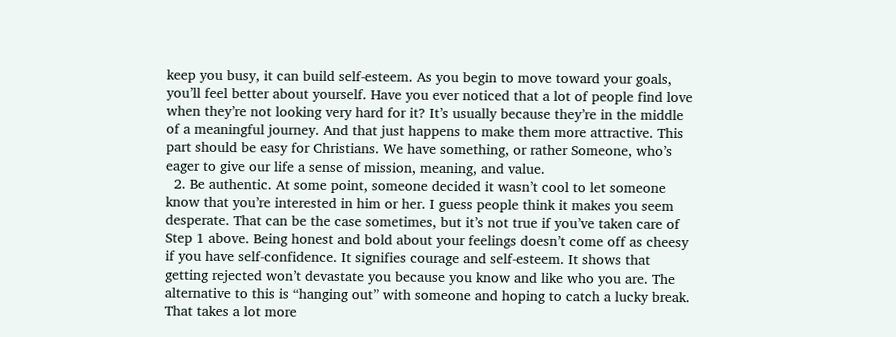keep you busy, it can build self-esteem. As you begin to move toward your goals, you’ll feel better about yourself. Have you ever noticed that a lot of people find love when they’re not looking very hard for it? It’s usually because they’re in the middle of a meaningful journey. And that just happens to make them more attractive. This part should be easy for Christians. We have something, or rather Someone, who’s eager to give our life a sense of mission, meaning, and value.
  2. Be authentic. At some point, someone decided it wasn’t cool to let someone know that you’re interested in him or her. I guess people think it makes you seem desperate. That can be the case sometimes, but it’s not true if you’ve taken care of Step 1 above. Being honest and bold about your feelings doesn’t come off as cheesy if you have self-confidence. It signifies courage and self-esteem. It shows that getting rejected won’t devastate you because you know and like who you are. The alternative to this is “hanging out” with someone and hoping to catch a lucky break. That takes a lot more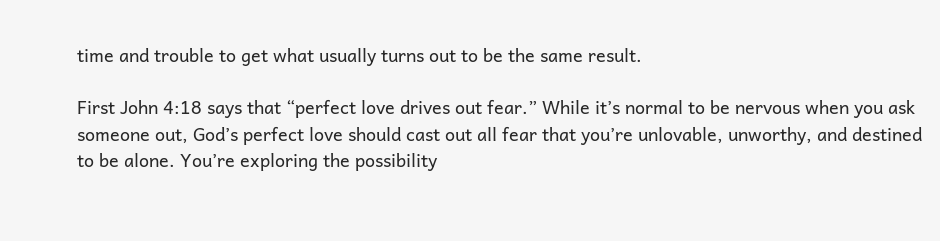time and trouble to get what usually turns out to be the same result.

First John 4:18 says that “perfect love drives out fear.” While it’s normal to be nervous when you ask someone out, God’s perfect love should cast out all fear that you’re unlovable, unworthy, and destined to be alone. You’re exploring the possibility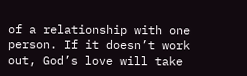of a relationship with one person. If it doesn’t work out, God’s love will take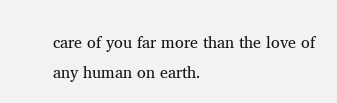care of you far more than the love of any human on earth.